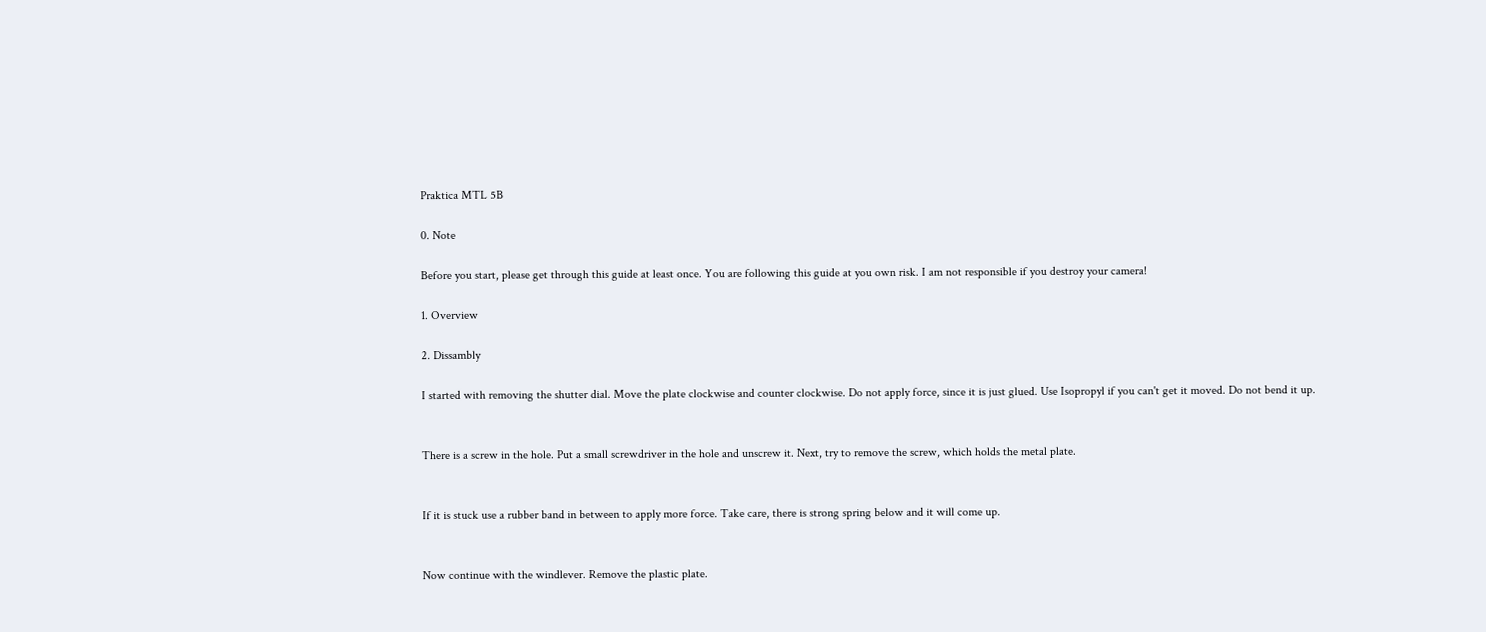Praktica MTL 5B

0. Note

Before you start, please get through this guide at least once. You are following this guide at you own risk. I am not responsible if you destroy your camera!

1. Overview

2. Dissambly

I started with removing the shutter dial. Move the plate clockwise and counter clockwise. Do not apply force, since it is just glued. Use Isopropyl if you can't get it moved. Do not bend it up.


There is a screw in the hole. Put a small screwdriver in the hole and unscrew it. Next, try to remove the screw, which holds the metal plate.


If it is stuck use a rubber band in between to apply more force. Take care, there is strong spring below and it will come up.


Now continue with the windlever. Remove the plastic plate.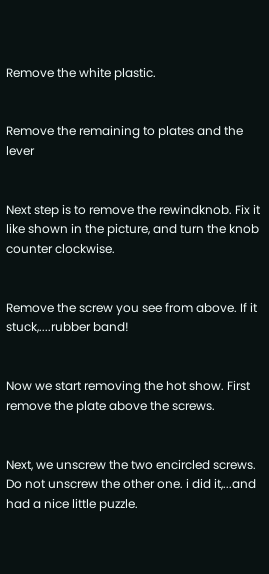Remove the white plastic.


Remove the remaining to plates and the lever


Next step is to remove the rewindknob. Fix it like shown in the picture, and turn the knob counter clockwise.


Remove the screw you see from above. If it stuck,....rubber band!


Now we start removing the hot show. First remove the plate above the screws.


Next, we unscrew the two encircled screws. Do not unscrew the other one. i did it,...and had a nice little puzzle.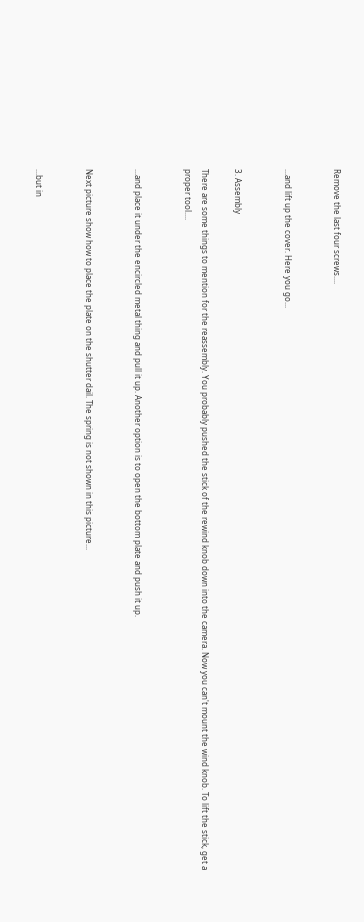Remove the last four screws....


...and lift up the cover. Here you go...


3. Assembly

There are some things to mention for the reassembly. You probably pushed the stick of the rewind knob down into the camera. Now you can't mount the wind knob. To lift the stick, get a proper tool....


...and place it under the encircled metal thing and pull it up. Another option is to open the bottom plate and push it up.


Next picture show how to place the plate on the shutter dail. The spring is not shown in this picture...


...but in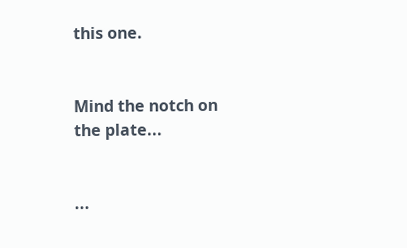this one.


Mind the notch on the plate...


...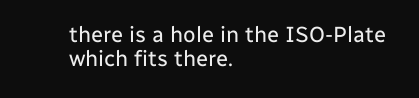there is a hole in the ISO-Plate which fits there.